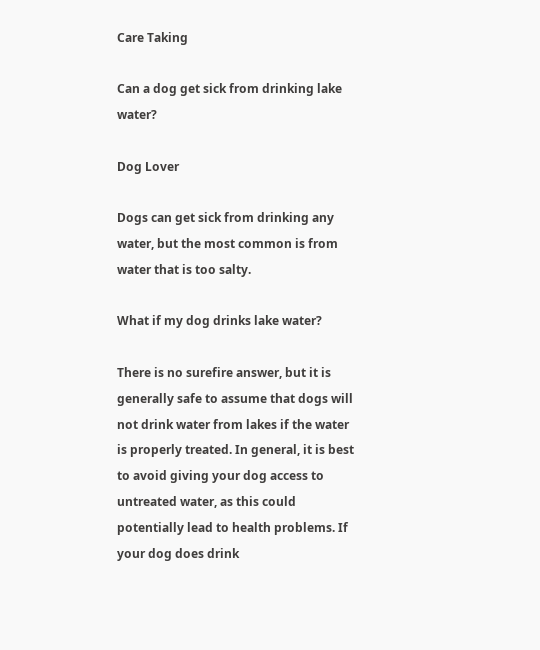Care Taking

Can a dog get sick from drinking lake water?

Dog Lover

Dogs can get sick from drinking any water, but the most common is from water that is too salty.

What if my dog drinks lake water?

There is no surefire answer, but it is generally safe to assume that dogs will not drink water from lakes if the water is properly treated. In general, it is best to avoid giving your dog access to untreated water, as this could potentially lead to health problems. If your dog does drink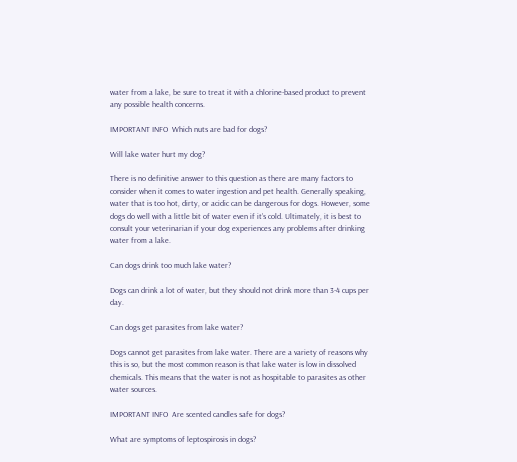water from a lake, be sure to treat it with a chlorine-based product to prevent any possible health concerns.

IMPORTANT INFO  Which nuts are bad for dogs?

Will lake water hurt my dog?

There is no definitive answer to this question as there are many factors to consider when it comes to water ingestion and pet health. Generally speaking, water that is too hot, dirty, or acidic can be dangerous for dogs. However, some dogs do well with a little bit of water even if it’s cold. Ultimately, it is best to consult your veterinarian if your dog experiences any problems after drinking water from a lake.

Can dogs drink too much lake water?

Dogs can drink a lot of water, but they should not drink more than 3-4 cups per day.

Can dogs get parasites from lake water?

Dogs cannot get parasites from lake water. There are a variety of reasons why this is so, but the most common reason is that lake water is low in dissolved chemicals. This means that the water is not as hospitable to parasites as other water sources.

IMPORTANT INFO  Are scented candles safe for dogs?

What are symptoms of leptospirosis in dogs?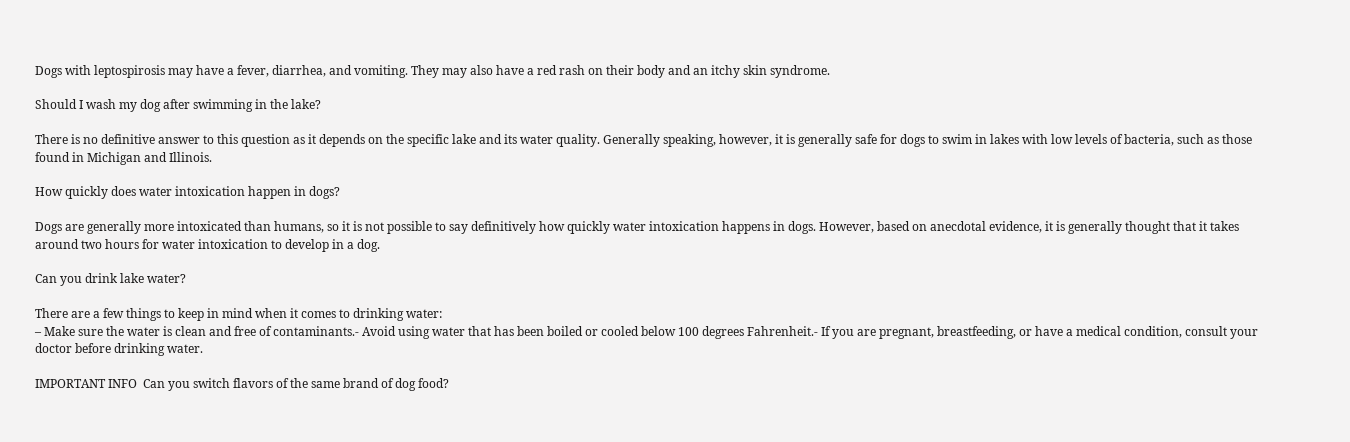Dogs with leptospirosis may have a fever, diarrhea, and vomiting. They may also have a red rash on their body and an itchy skin syndrome.

Should I wash my dog after swimming in the lake?

There is no definitive answer to this question as it depends on the specific lake and its water quality. Generally speaking, however, it is generally safe for dogs to swim in lakes with low levels of bacteria, such as those found in Michigan and Illinois.

How quickly does water intoxication happen in dogs?

Dogs are generally more intoxicated than humans, so it is not possible to say definitively how quickly water intoxication happens in dogs. However, based on anecdotal evidence, it is generally thought that it takes around two hours for water intoxication to develop in a dog.

Can you drink lake water?

There are a few things to keep in mind when it comes to drinking water:
– Make sure the water is clean and free of contaminants.- Avoid using water that has been boiled or cooled below 100 degrees Fahrenheit.- If you are pregnant, breastfeeding, or have a medical condition, consult your doctor before drinking water.

IMPORTANT INFO  Can you switch flavors of the same brand of dog food?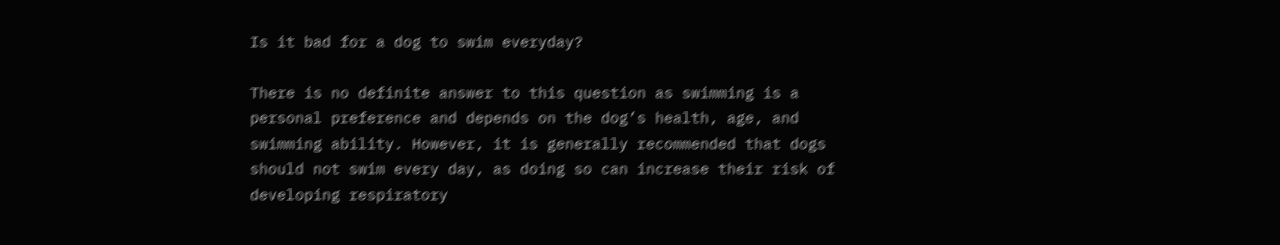Is it bad for a dog to swim everyday?

There is no definite answer to this question as swimming is a personal preference and depends on the dog’s health, age, and swimming ability. However, it is generally recommended that dogs should not swim every day, as doing so can increase their risk of developing respiratory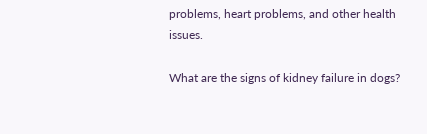problems, heart problems, and other health issues.

What are the signs of kidney failure in dogs?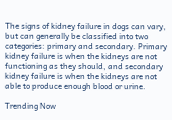The signs of kidney failure in dogs can vary, but can generally be classified into two categories: primary and secondary. Primary kidney failure is when the kidneys are not functioning as they should, and secondary kidney failure is when the kidneys are not able to produce enough blood or urine.

Trending Now